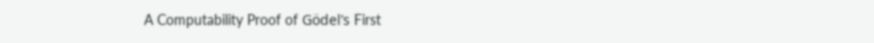A Computability Proof of Gödel’s First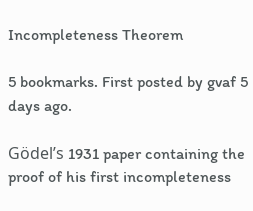Incompleteness Theorem

5 bookmarks. First posted by gvaf 5 days ago.

Gödel’s 1931 paper containing the proof of his first incompleteness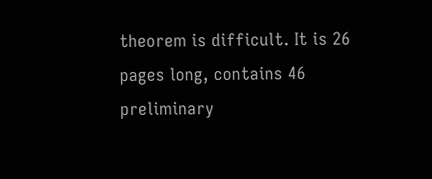theorem is difficult. It is 26 pages long, contains 46 preliminary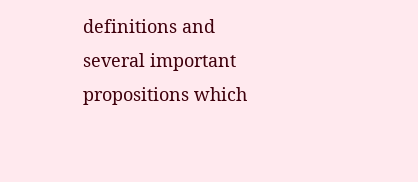definitions and several important propositions which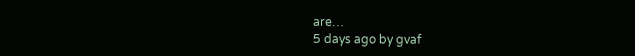are…
5 days ago by gvaf